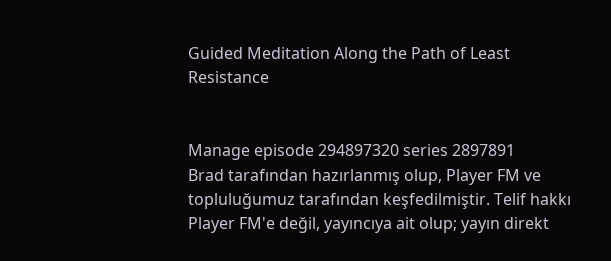Guided Meditation Along the Path of Least Resistance


Manage episode 294897320 series 2897891
Brad tarafından hazırlanmış olup, Player FM ve topluluğumuz tarafından keşfedilmiştir. Telif hakkı Player FM'e değil, yayıncıya ait olup; yayın direkt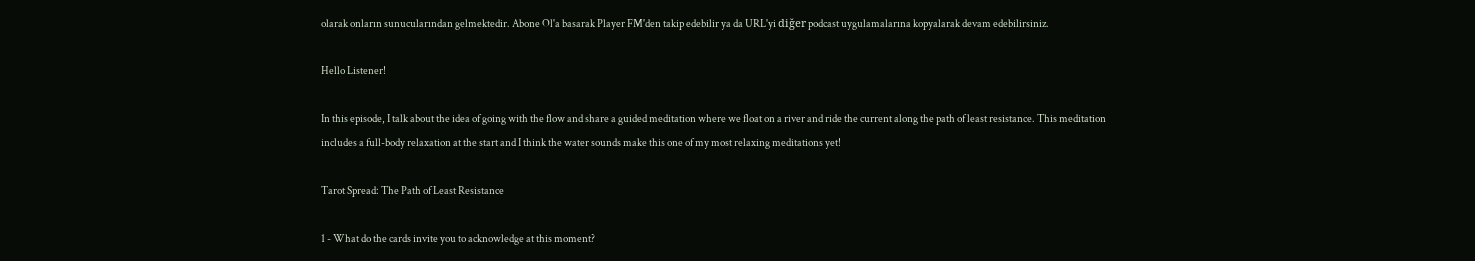olarak onların sunucularından gelmektedir. Abone Ol'a basarak Player FM'den takip edebilir ya da URL'yi diğer podcast uygulamalarına kopyalarak devam edebilirsiniz.

Hello Listener!

In this episode, I talk about the idea of going with the flow and share a guided meditation where we float on a river and ride the current along the path of least resistance. This meditation includes a full-body relaxation at the start and I think the water sounds make this one of my most relaxing meditations yet!

Tarot Spread: The Path of Least Resistance

1 - What do the cards invite you to acknowledge at this moment?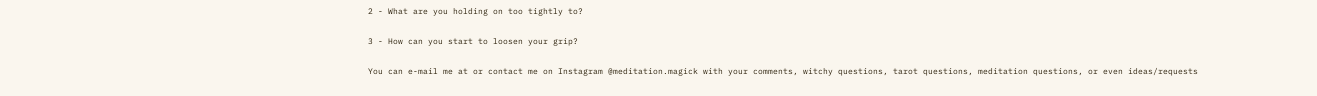2 - What are you holding on too tightly to?

3 - How can you start to loosen your grip?

You can e-mail me at or contact me on Instagram @meditation.magick with your comments, witchy questions, tarot questions, meditation questions, or even ideas/requests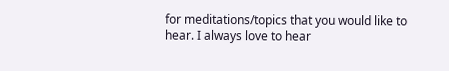for meditations/topics that you would like to hear. I always love to hear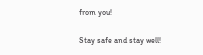from you!

Stay safe and stay well!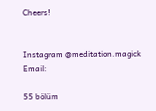Cheers!


Instagram @meditation.magick Email:

55 bölüm